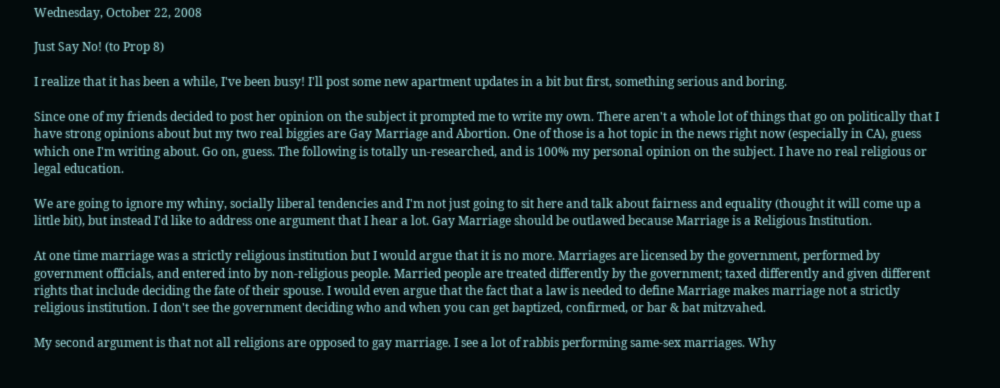Wednesday, October 22, 2008

Just Say No! (to Prop 8)

I realize that it has been a while, I've been busy! I'll post some new apartment updates in a bit but first, something serious and boring.

Since one of my friends decided to post her opinion on the subject it prompted me to write my own. There aren't a whole lot of things that go on politically that I have strong opinions about but my two real biggies are Gay Marriage and Abortion. One of those is a hot topic in the news right now (especially in CA), guess which one I'm writing about. Go on, guess. The following is totally un-researched, and is 100% my personal opinion on the subject. I have no real religious or legal education.

We are going to ignore my whiny, socially liberal tendencies and I'm not just going to sit here and talk about fairness and equality (thought it will come up a little bit), but instead I'd like to address one argument that I hear a lot. Gay Marriage should be outlawed because Marriage is a Religious Institution.

At one time marriage was a strictly religious institution but I would argue that it is no more. Marriages are licensed by the government, performed by government officials, and entered into by non-religious people. Married people are treated differently by the government; taxed differently and given different rights that include deciding the fate of their spouse. I would even argue that the fact that a law is needed to define Marriage makes marriage not a strictly religious institution. I don't see the government deciding who and when you can get baptized, confirmed, or bar & bat mitzvahed.

My second argument is that not all religions are opposed to gay marriage. I see a lot of rabbis performing same-sex marriages. Why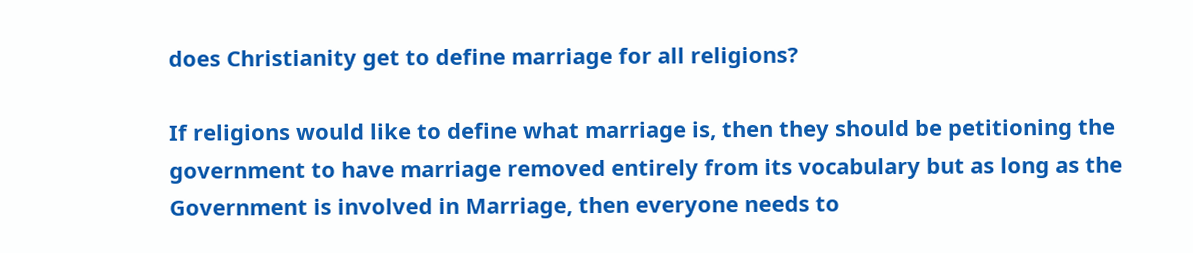does Christianity get to define marriage for all religions?

If religions would like to define what marriage is, then they should be petitioning the government to have marriage removed entirely from its vocabulary but as long as the Government is involved in Marriage, then everyone needs to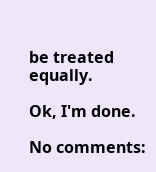be treated equally.

Ok, I'm done.

No comments: